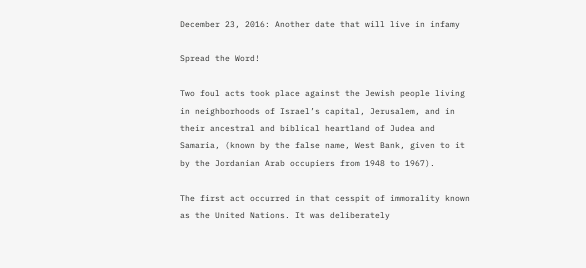December 23, 2016: Another date that will live in infamy

Spread the Word!

Two foul acts took place against the Jewish people living in neighborhoods of Israel’s capital, Jerusalem, and in their ancestral and biblical heartland of Judea and Samaria, (known by the false name, West Bank, given to it by the Jordanian Arab occupiers from 1948 to 1967).

The first act occurred in that cesspit of immorality known as the United Nations. It was deliberately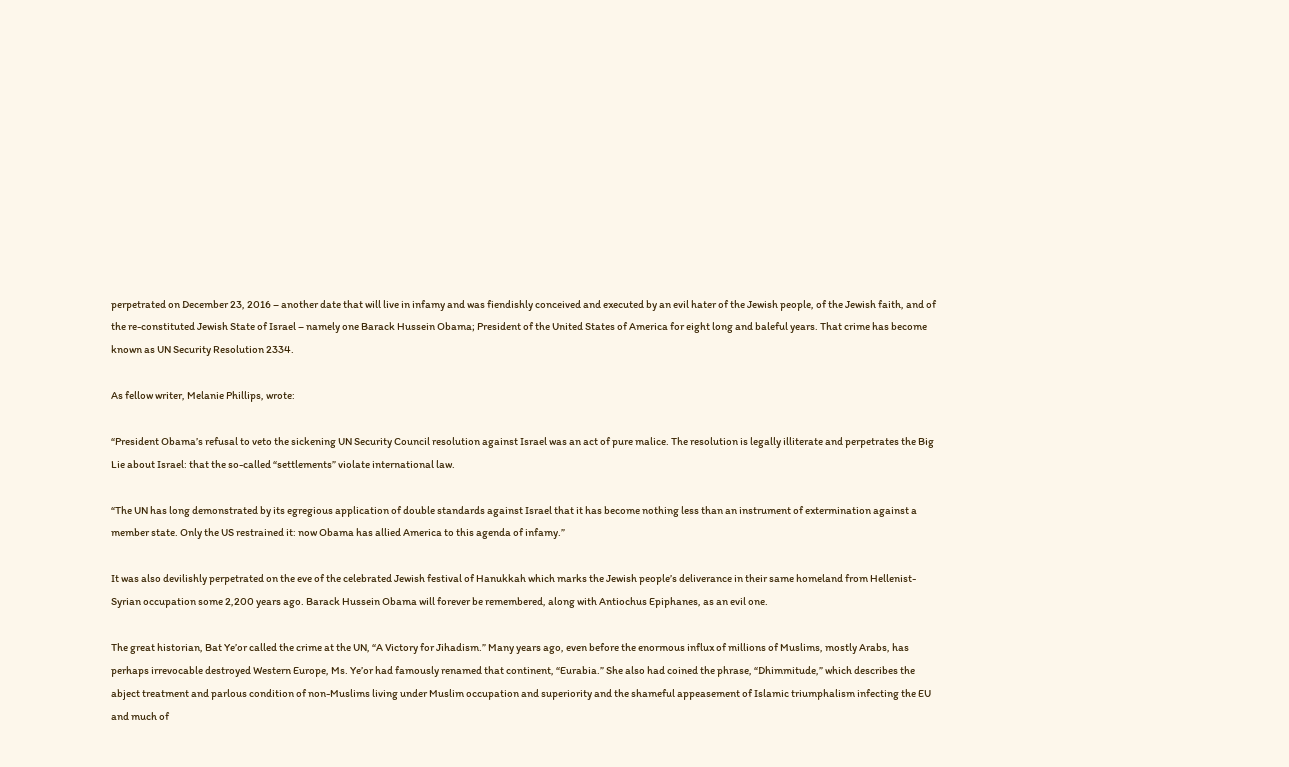perpetrated on December 23, 2016 – another date that will live in infamy and was fiendishly conceived and executed by an evil hater of the Jewish people, of the Jewish faith, and of the re-constituted Jewish State of Israel – namely one Barack Hussein Obama; President of the United States of America for eight long and baleful years. That crime has become known as UN Security Resolution 2334.

As fellow writer, Melanie Phillips, wrote:

“President Obama’s refusal to veto the sickening UN Security Council resolution against Israel was an act of pure malice. The resolution is legally illiterate and perpetrates the Big Lie about Israel: that the so-called “settlements” violate international law.

“The UN has long demonstrated by its egregious application of double standards against Israel that it has become nothing less than an instrument of extermination against a member state. Only the US restrained it: now Obama has allied America to this agenda of infamy.”

It was also devilishly perpetrated on the eve of the celebrated Jewish festival of Hanukkah which marks the Jewish people’s deliverance in their same homeland from Hellenist-Syrian occupation some 2,200 years ago. Barack Hussein Obama will forever be remembered, along with Antiochus Epiphanes, as an evil one.

The great historian, Bat Ye’or called the crime at the UN, “A Victory for Jihadism.” Many years ago, even before the enormous influx of millions of Muslims, mostly Arabs, has perhaps irrevocable destroyed Western Europe, Ms. Ye’or had famously renamed that continent, “Eurabia.” She also had coined the phrase, “Dhimmitude,” which describes the abject treatment and parlous condition of non-Muslims living under Muslim occupation and superiority and the shameful appeasement of Islamic triumphalism infecting the EU and much of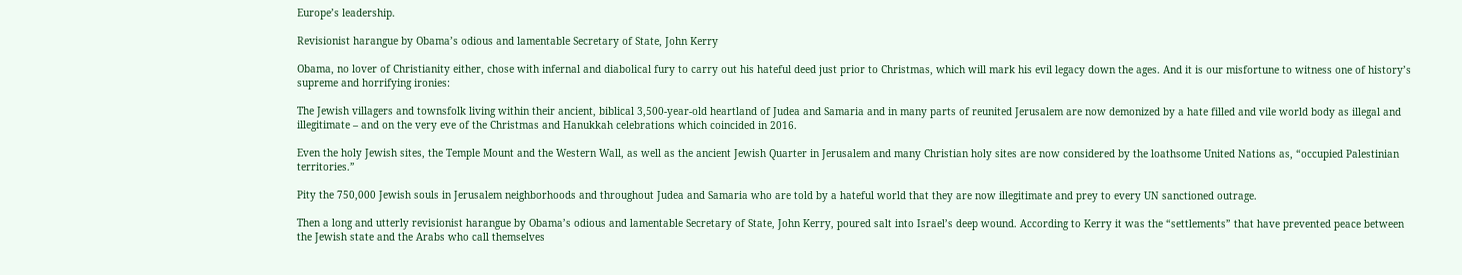Europe’s leadership.

Revisionist harangue by Obama’s odious and lamentable Secretary of State, John Kerry

Obama, no lover of Christianity either, chose with infernal and diabolical fury to carry out his hateful deed just prior to Christmas, which will mark his evil legacy down the ages. And it is our misfortune to witness one of history’s supreme and horrifying ironies:

The Jewish villagers and townsfolk living within their ancient, biblical 3,500-year-old heartland of Judea and Samaria and in many parts of reunited Jerusalem are now demonized by a hate filled and vile world body as illegal and illegitimate – and on the very eve of the Christmas and Hanukkah celebrations which coincided in 2016.

Even the holy Jewish sites, the Temple Mount and the Western Wall, as well as the ancient Jewish Quarter in Jerusalem and many Christian holy sites are now considered by the loathsome United Nations as, “occupied Palestinian territories.”

Pity the 750,000 Jewish souls in Jerusalem neighborhoods and throughout Judea and Samaria who are told by a hateful world that they are now illegitimate and prey to every UN sanctioned outrage.

Then a long and utterly revisionist harangue by Obama’s odious and lamentable Secretary of State, John Kerry, poured salt into Israel’s deep wound. According to Kerry it was the “settlements” that have prevented peace between the Jewish state and the Arabs who call themselves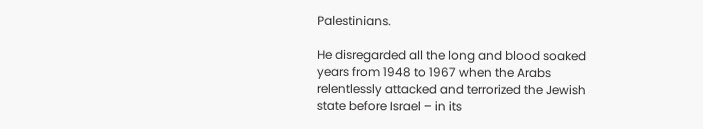Palestinians.

He disregarded all the long and blood soaked years from 1948 to 1967 when the Arabs relentlessly attacked and terrorized the Jewish state before Israel – in its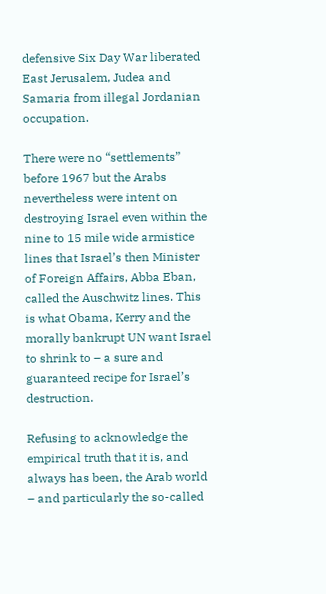defensive Six Day War liberated East Jerusalem, Judea and Samaria from illegal Jordanian occupation.

There were no “settlements” before 1967 but the Arabs nevertheless were intent on destroying Israel even within the nine to 15 mile wide armistice lines that Israel’s then Minister of Foreign Affairs, Abba Eban, called the Auschwitz lines. This is what Obama, Kerry and the morally bankrupt UN want Israel to shrink to – a sure and guaranteed recipe for Israel’s destruction.

Refusing to acknowledge the empirical truth that it is, and always has been, the Arab world – and particularly the so-called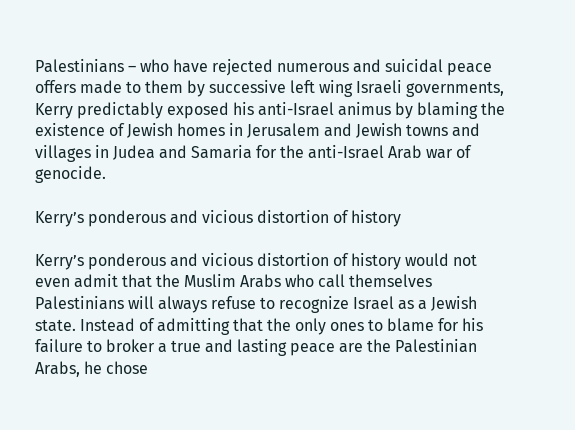Palestinians – who have rejected numerous and suicidal peace offers made to them by successive left wing Israeli governments, Kerry predictably exposed his anti-Israel animus by blaming the existence of Jewish homes in Jerusalem and Jewish towns and villages in Judea and Samaria for the anti-Israel Arab war of genocide.

Kerry’s ponderous and vicious distortion of history

Kerry’s ponderous and vicious distortion of history would not even admit that the Muslim Arabs who call themselves Palestinians will always refuse to recognize Israel as a Jewish state. Instead of admitting that the only ones to blame for his failure to broker a true and lasting peace are the Palestinian Arabs, he chose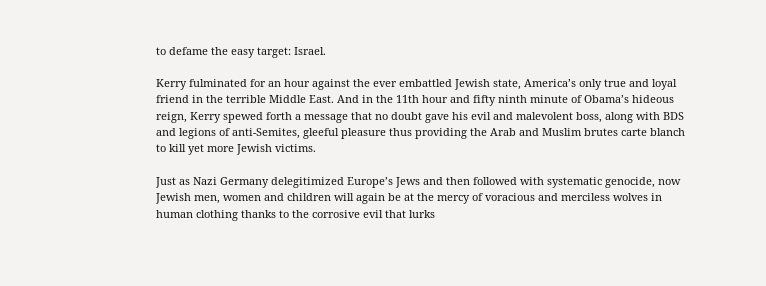to defame the easy target: Israel.

Kerry fulminated for an hour against the ever embattled Jewish state, America’s only true and loyal friend in the terrible Middle East. And in the 11th hour and fifty ninth minute of Obama’s hideous reign, Kerry spewed forth a message that no doubt gave his evil and malevolent boss, along with BDS and legions of anti-Semites, gleeful pleasure thus providing the Arab and Muslim brutes carte blanch to kill yet more Jewish victims.

Just as Nazi Germany delegitimized Europe’s Jews and then followed with systematic genocide, now Jewish men, women and children will again be at the mercy of voracious and merciless wolves in human clothing thanks to the corrosive evil that lurks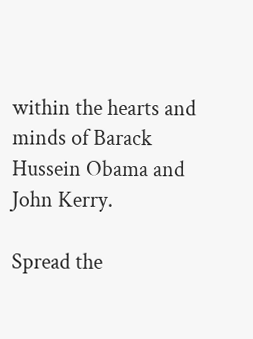within the hearts and minds of Barack Hussein Obama and John Kerry.

Spread the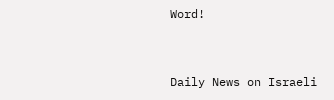Word!


Daily News on Israeli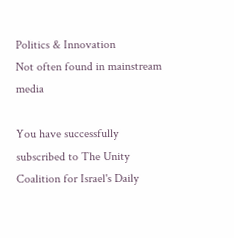Politics & Innovation
Not often found in mainstream media

You have successfully subscribed to The Unity Coalition for Israel's Daily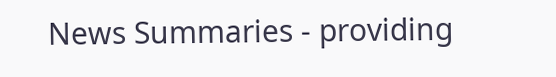News Summaries - providing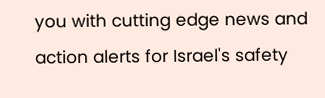you with cutting edge news and action alerts for Israel's safety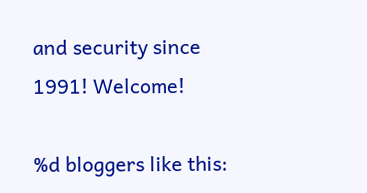and security since 1991! Welcome!

%d bloggers like this: